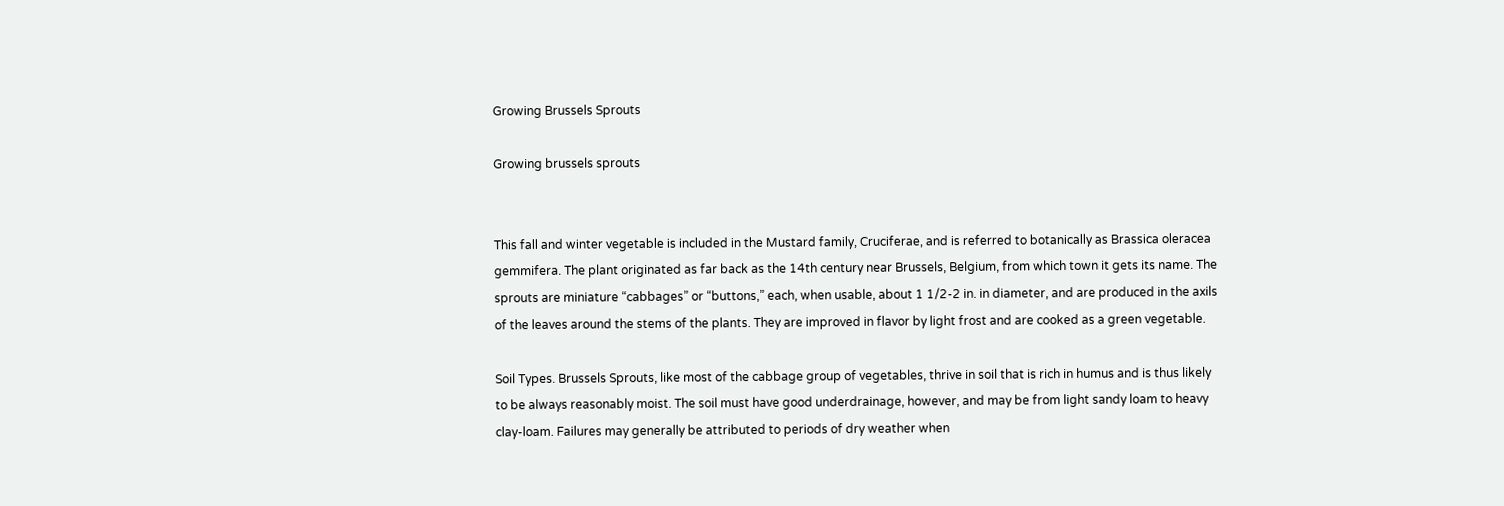Growing Brussels Sprouts

Growing brussels sprouts


This fall and winter vegetable is included in the Mustard family, Cruciferae, and is referred to botanically as Brassica oleracea gemmifera. The plant originated as far back as the 14th century near Brussels, Belgium, from which town it gets its name. The sprouts are miniature “cabbages” or “buttons,” each, when usable, about 1 1/2-2 in. in diameter, and are produced in the axils of the leaves around the stems of the plants. They are improved in flavor by light frost and are cooked as a green vegetable.

Soil Types. Brussels Sprouts, like most of the cabbage group of vegetables, thrive in soil that is rich in humus and is thus likely to be always reasonably moist. The soil must have good underdrainage, however, and may be from light sandy loam to heavy clay-loam. Failures may generally be attributed to periods of dry weather when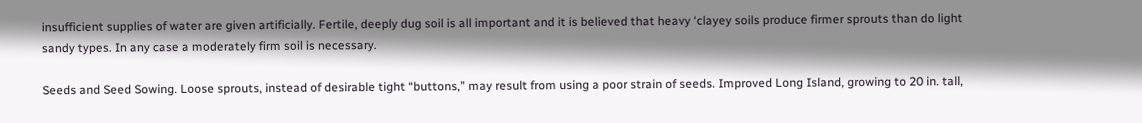insufficient supplies of water are given artificially. Fertile, deeply dug soil is all important and it is believed that heavy ‘clayey soils produce firmer sprouts than do light sandy types. In any case a moderately firm soil is necessary.

Seeds and Seed Sowing. Loose sprouts, instead of desirable tight “buttons,” may result from using a poor strain of seeds. Improved Long Island, growing to 20 in. tall,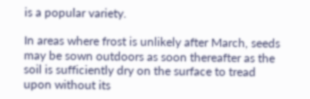is a popular variety.

In areas where frost is unlikely after March, seeds may be sown outdoors as soon thereafter as the soil is sufficiently dry on the surface to tread upon without its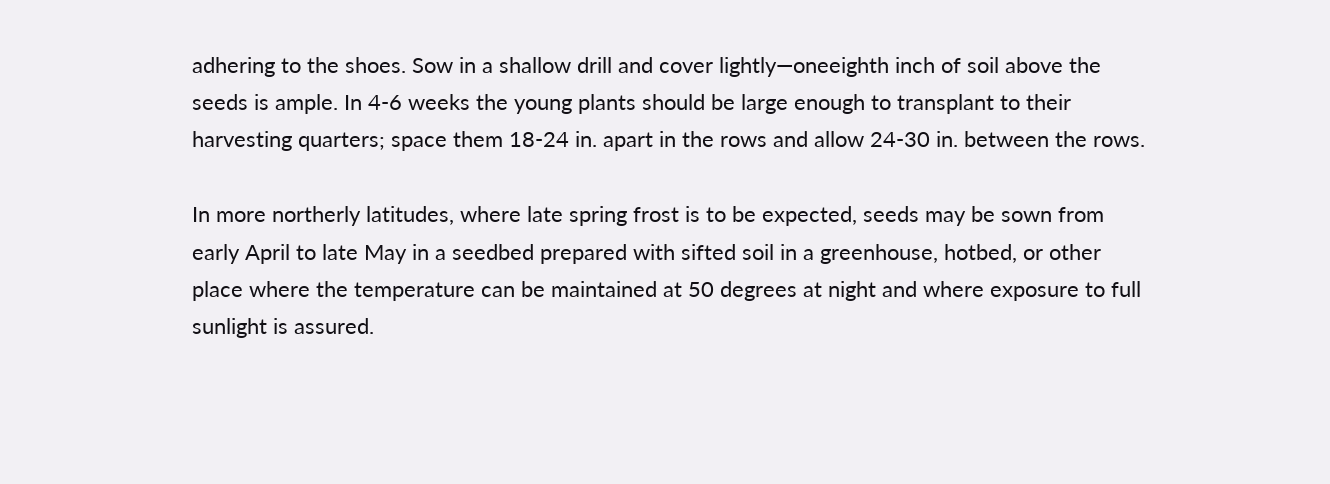adhering to the shoes. Sow in a shallow drill and cover lightly—oneeighth inch of soil above the seeds is ample. In 4-6 weeks the young plants should be large enough to transplant to their harvesting quarters; space them 18-24 in. apart in the rows and allow 24-30 in. between the rows.

In more northerly latitudes, where late spring frost is to be expected, seeds may be sown from early April to late May in a seedbed prepared with sifted soil in a greenhouse, hotbed, or other place where the temperature can be maintained at 50 degrees at night and where exposure to full sunlight is assured.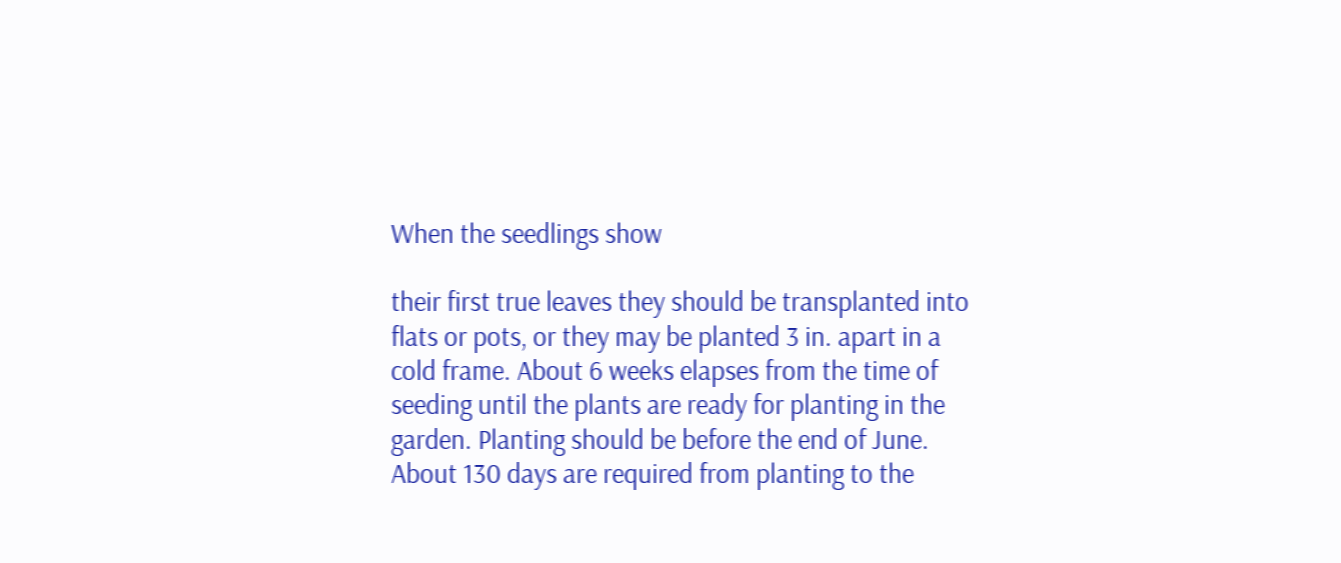When the seedlings show

their first true leaves they should be transplanted into flats or pots, or they may be planted 3 in. apart in a cold frame. About 6 weeks elapses from the time of seeding until the plants are ready for planting in the garden. Planting should be before the end of June. About 130 days are required from planting to the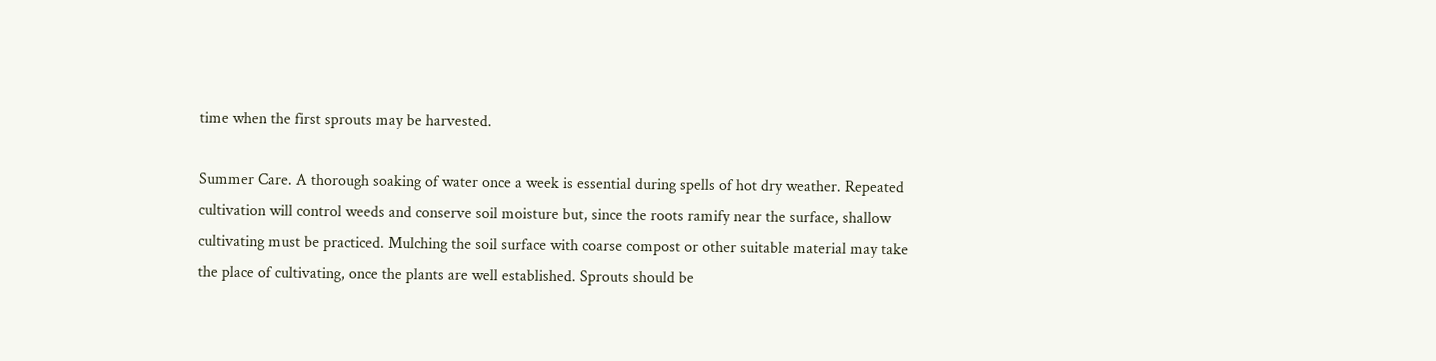time when the first sprouts may be harvested.

Summer Care. A thorough soaking of water once a week is essential during spells of hot dry weather. Repeated cultivation will control weeds and conserve soil moisture but, since the roots ramify near the surface, shallow cultivating must be practiced. Mulching the soil surface with coarse compost or other suitable material may take the place of cultivating, once the plants are well established. Sprouts should be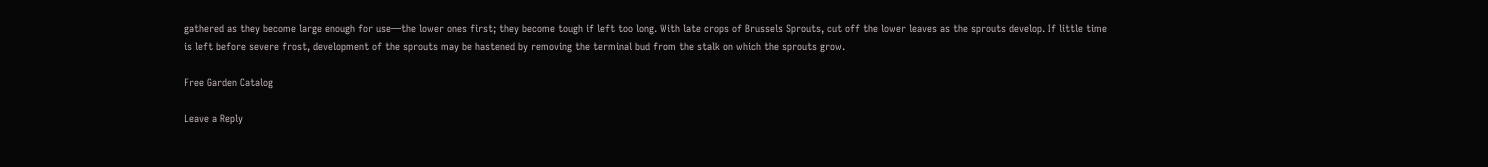gathered as they become large enough for use—the lower ones first; they become tough if left too long. With late crops of Brussels Sprouts, cut off the lower leaves as the sprouts develop. If little time is left before severe frost, development of the sprouts may be hastened by removing the terminal bud from the stalk on which the sprouts grow.

Free Garden Catalog

Leave a Reply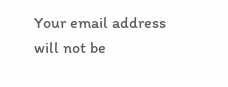Your email address will not be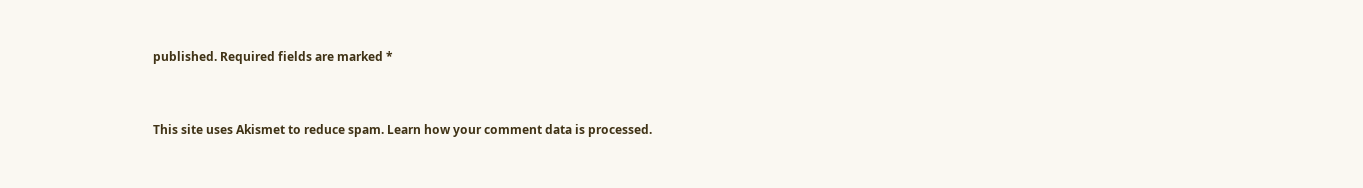published. Required fields are marked *


This site uses Akismet to reduce spam. Learn how your comment data is processed.